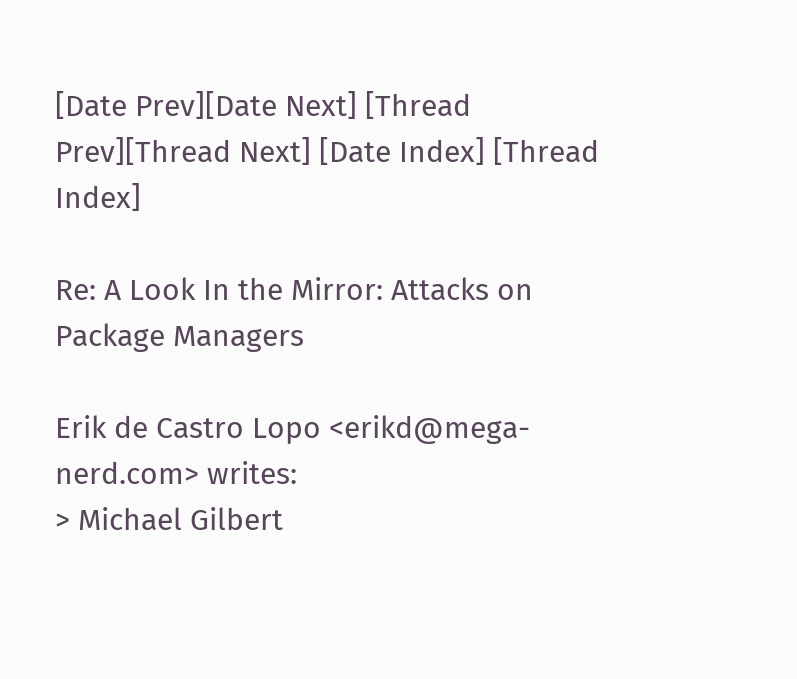[Date Prev][Date Next] [Thread Prev][Thread Next] [Date Index] [Thread Index]

Re: A Look In the Mirror: Attacks on Package Managers

Erik de Castro Lopo <erikd@mega-nerd.com> writes:
> Michael Gilbert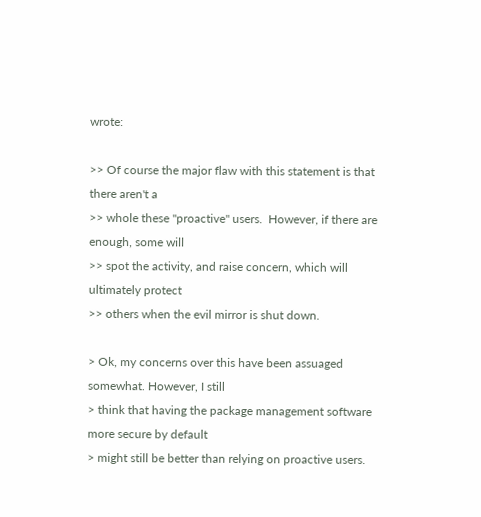wrote:

>> Of course the major flaw with this statement is that there aren't a
>> whole these "proactive" users.  However, if there are enough, some will
>> spot the activity, and raise concern, which will ultimately protect
>> others when the evil mirror is shut down.

> Ok, my concerns over this have been assuaged somewhat. However, I still
> think that having the package management software more secure by default
> might still be better than relying on proactive users.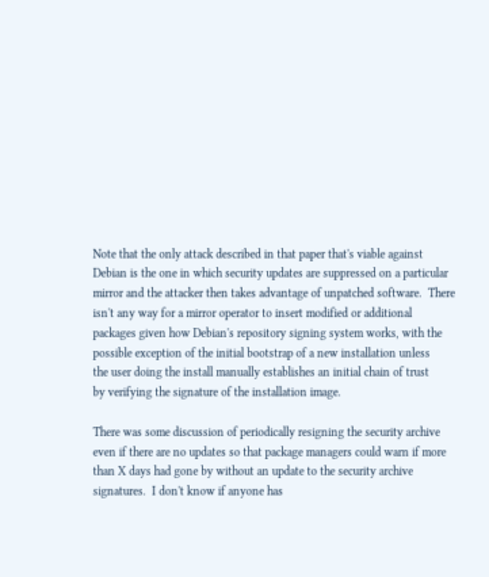Note that the only attack described in that paper that's viable against
Debian is the one in which security updates are suppressed on a particular
mirror and the attacker then takes advantage of unpatched software.  There
isn't any way for a mirror operator to insert modified or additional
packages given how Debian's repository signing system works, with the
possible exception of the initial bootstrap of a new installation unless
the user doing the install manually establishes an initial chain of trust
by verifying the signature of the installation image.

There was some discussion of periodically resigning the security archive
even if there are no updates so that package managers could warn if more
than X days had gone by without an update to the security archive
signatures.  I don't know if anyone has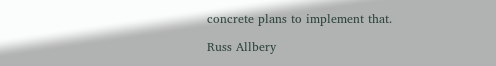concrete plans to implement that.

Russ Allbery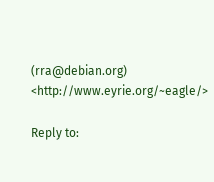(rra@debian.org)               <http://www.eyrie.org/~eagle/>

Reply to: